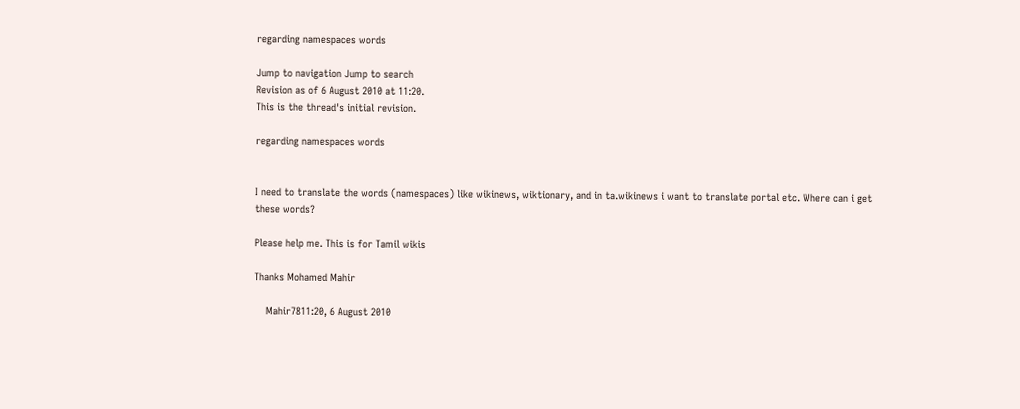regarding namespaces words

Jump to navigation Jump to search
Revision as of 6 August 2010 at 11:20.
This is the thread's initial revision.

regarding namespaces words


I need to translate the words (namespaces) like wikinews, wiktionary, and in ta.wikinews i want to translate portal etc. Where can i get these words?

Please help me. This is for Tamil wikis

Thanks Mohamed Mahir

    Mahir7811:20, 6 August 2010